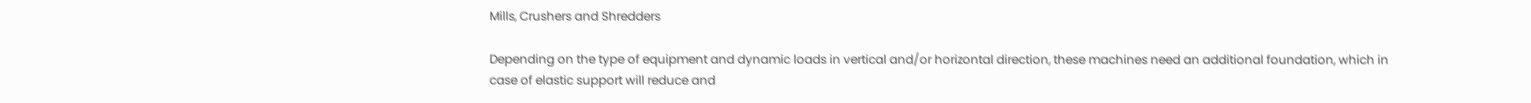Mills, Crushers and Shredders

Depending on the type of equipment and dynamic loads in vertical and/or horizontal direction, these machines need an additional foundation, which in case of elastic support will reduce and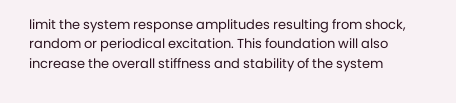limit the system response amplitudes resulting from shock, random or periodical excitation. This foundation will also increase the overall stiffness and stability of the system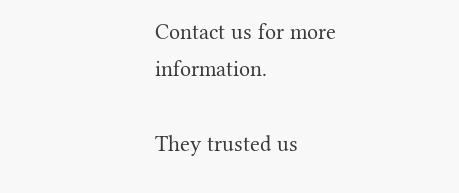Contact us for more information.

They trusted us